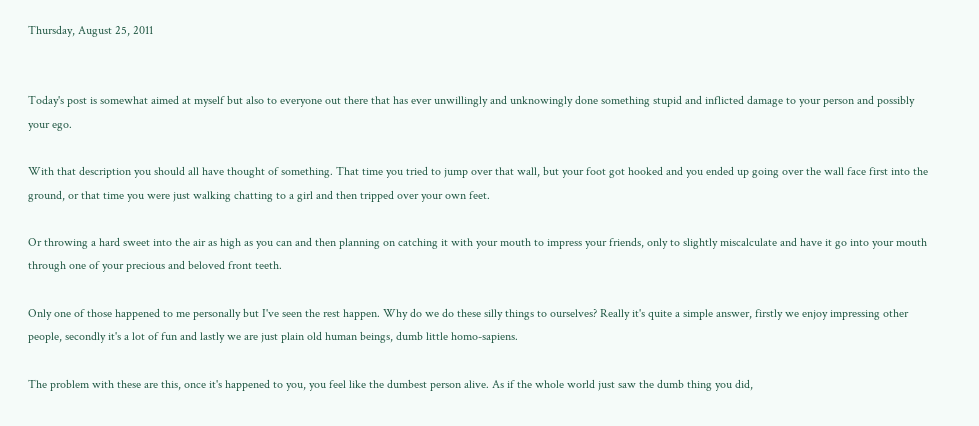Thursday, August 25, 2011


Today's post is somewhat aimed at myself but also to everyone out there that has ever unwillingly and unknowingly done something stupid and inflicted damage to your person and possibly your ego.

With that description you should all have thought of something. That time you tried to jump over that wall, but your foot got hooked and you ended up going over the wall face first into the ground, or that time you were just walking chatting to a girl and then tripped over your own feet.

Or throwing a hard sweet into the air as high as you can and then planning on catching it with your mouth to impress your friends, only to slightly miscalculate and have it go into your mouth through one of your precious and beloved front teeth.

Only one of those happened to me personally but I've seen the rest happen. Why do we do these silly things to ourselves? Really it's quite a simple answer, firstly we enjoy impressing other people, secondly it's a lot of fun and lastly we are just plain old human beings, dumb little homo-sapiens.

The problem with these are this, once it's happened to you, you feel like the dumbest person alive. As if the whole world just saw the dumb thing you did,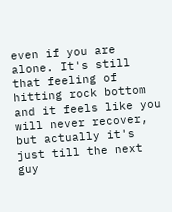even if you are alone. It's still that feeling of hitting rock bottom and it feels like you will never recover, but actually it's just till the next guy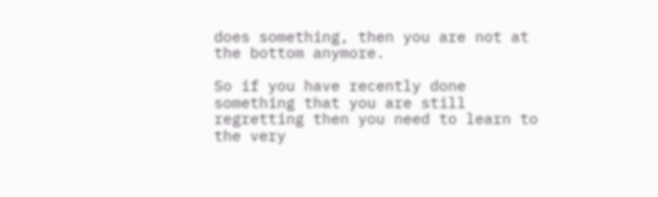does something, then you are not at the bottom anymore.

So if you have recently done something that you are still regretting then you need to learn to the very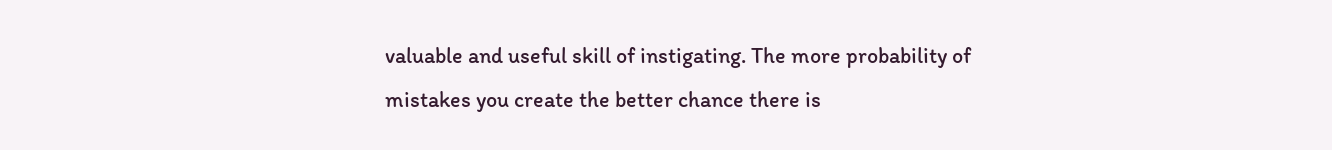valuable and useful skill of instigating. The more probability of mistakes you create the better chance there is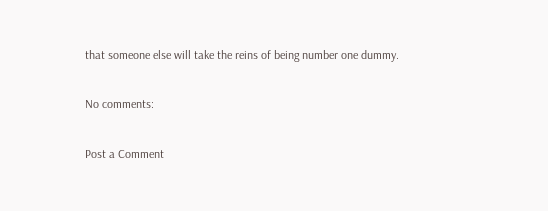that someone else will take the reins of being number one dummy.

No comments:

Post a Comment